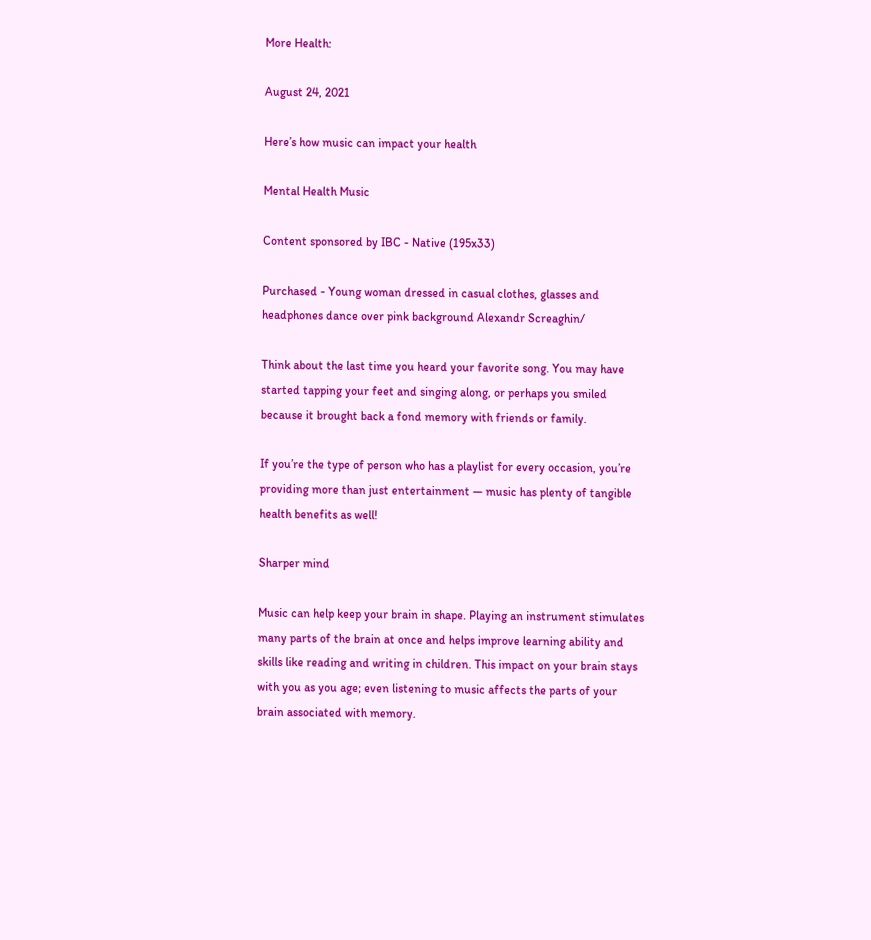More Health:

August 24, 2021

Here’s how music can impact your health

Mental Health Music

Content sponsored by IBC - Native (195x33)

Purchased - Young woman dressed in casual clothes, glasses and headphones dance over pink background Alexandr Screaghin/

Think about the last time you heard your favorite song. You may have started tapping your feet and singing along, or perhaps you smiled because it brought back a fond memory with friends or family.

If you’re the type of person who has a playlist for every occasion, you’re providing more than just entertainment — music has plenty of tangible health benefits as well!

Sharper mind

Music can help keep your brain in shape. Playing an instrument stimulates many parts of the brain at once and helps improve learning ability and skills like reading and writing in children. This impact on your brain stays with you as you age; even listening to music affects the parts of your brain associated with memory.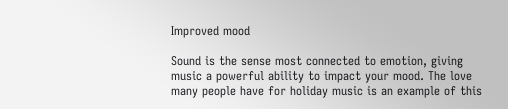Improved mood

Sound is the sense most connected to emotion, giving music a powerful ability to impact your mood. The love many people have for holiday music is an example of this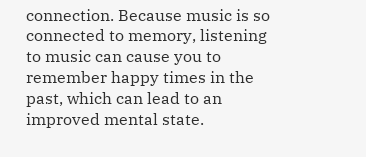connection. Because music is so connected to memory, listening to music can cause you to remember happy times in the past, which can lead to an improved mental state.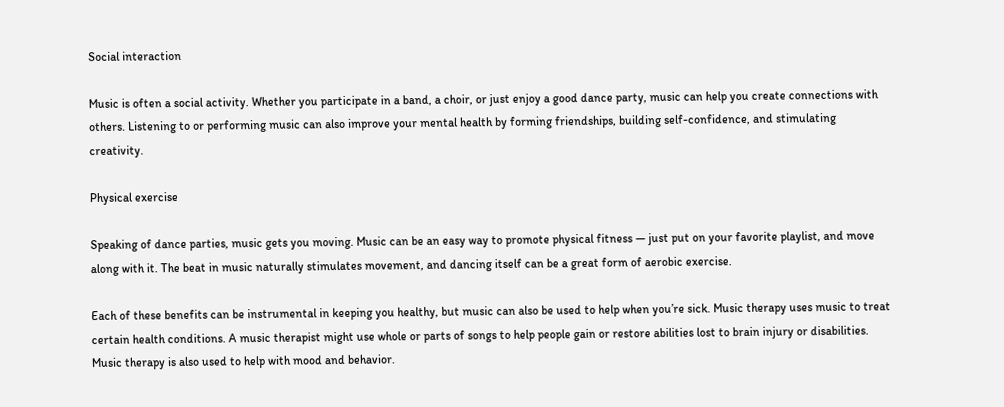Social interaction

Music is often a social activity. Whether you participate in a band, a choir, or just enjoy a good dance party, music can help you create connections with others. Listening to or performing music can also improve your mental health by forming friendships, building self-confidence, and stimulating creativity.

Physical exercise

Speaking of dance parties, music gets you moving. Music can be an easy way to promote physical fitness — just put on your favorite playlist, and move along with it. The beat in music naturally stimulates movement, and dancing itself can be a great form of aerobic exercise.

Each of these benefits can be instrumental in keeping you healthy, but music can also be used to help when you’re sick. Music therapy uses music to treat certain health conditions. A music therapist might use whole or parts of songs to help people gain or restore abilities lost to brain injury or disabilities. Music therapy is also used to help with mood and behavior.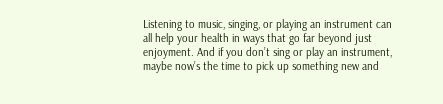Listening to music, singing, or playing an instrument can all help your health in ways that go far beyond just enjoyment. And if you don’t sing or play an instrument, maybe now’s the time to pick up something new and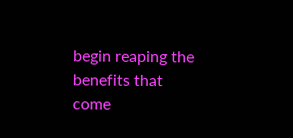begin reaping the benefits that come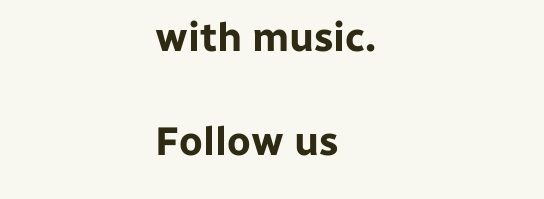with music.

Follow us